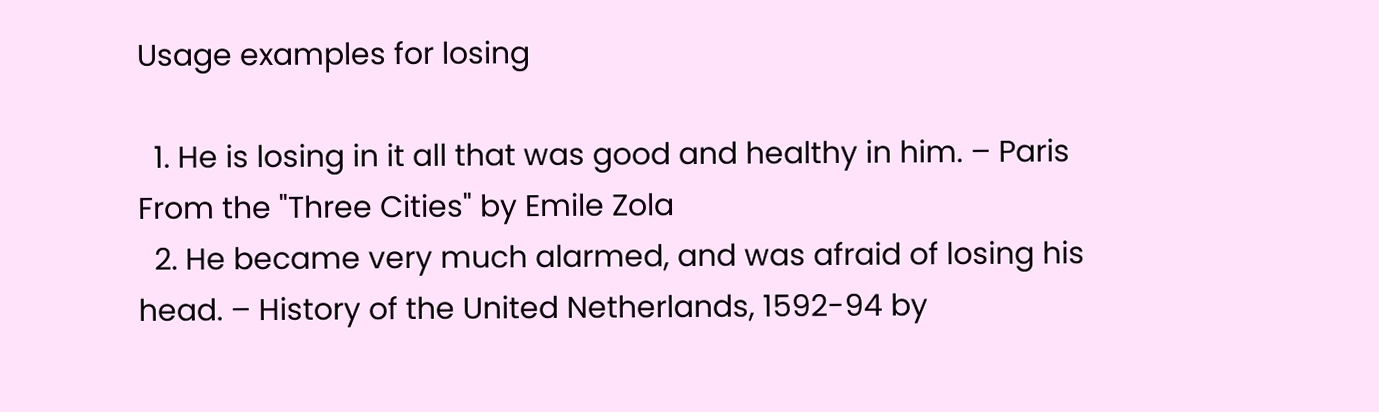Usage examples for losing

  1. He is losing in it all that was good and healthy in him. – Paris From the "Three Cities" by Emile Zola
  2. He became very much alarmed, and was afraid of losing his head. – History of the United Netherlands, 1592-94 by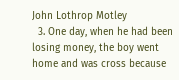John Lothrop Motley
  3. One day, when he had been losing money, the boy went home and was cross because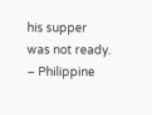his supper was not ready. – Philippine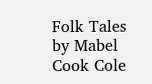Folk Tales by Mabel Cook Cole